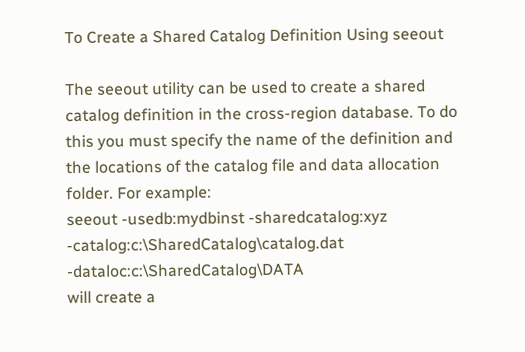To Create a Shared Catalog Definition Using seeout

The seeout utility can be used to create a shared catalog definition in the cross-region database. To do this you must specify the name of the definition and the locations of the catalog file and data allocation folder. For example:
seeout -usedb:mydbinst -sharedcatalog:xyz -catalog:c:\SharedCatalog\catalog.dat -dataloc:c:\SharedCatalog\DATA
will create a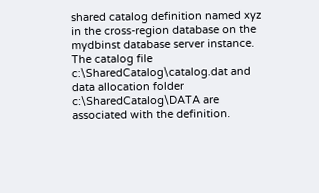shared catalog definition named xyz in the cross-region database on the mydbinst database server instance. The catalog file c:\SharedCatalog\catalog.dat and data allocation folder c:\SharedCatalog\DATA are associated with the definition.